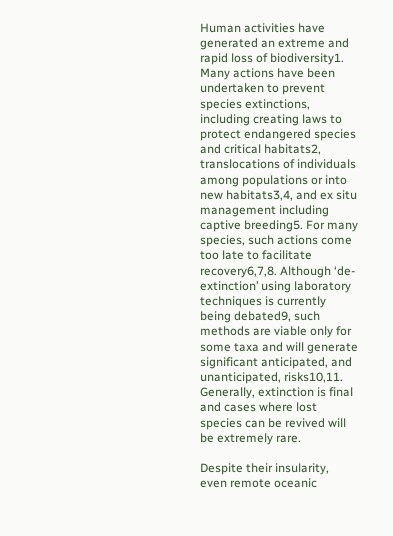Human activities have generated an extreme and rapid loss of biodiversity1. Many actions have been undertaken to prevent species extinctions, including creating laws to protect endangered species and critical habitats2, translocations of individuals among populations or into new habitats3,4, and ex situ management including captive breeding5. For many species, such actions come too late to facilitate recovery6,7,8. Although ‘de-extinction’ using laboratory techniques is currently being debated9, such methods are viable only for some taxa and will generate significant anticipated, and unanticipated, risks10,11. Generally, extinction is final and cases where lost species can be revived will be extremely rare.

Despite their insularity, even remote oceanic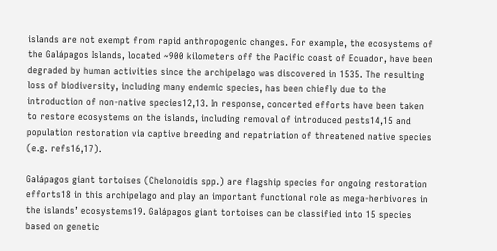islands are not exempt from rapid anthropogenic changes. For example, the ecosystems of the Galápagos Islands, located ~900 kilometers off the Pacific coast of Ecuador, have been degraded by human activities since the archipelago was discovered in 1535. The resulting loss of biodiversity, including many endemic species, has been chiefly due to the introduction of non-native species12,13. In response, concerted efforts have been taken to restore ecosystems on the islands, including removal of introduced pests14,15 and population restoration via captive breeding and repatriation of threatened native species (e.g. refs16,17).

Galápagos giant tortoises (Chelonoidis spp.) are flagship species for ongoing restoration efforts18 in this archipelago and play an important functional role as mega-herbivores in the islands’ ecosystems19. Galápagos giant tortoises can be classified into 15 species based on genetic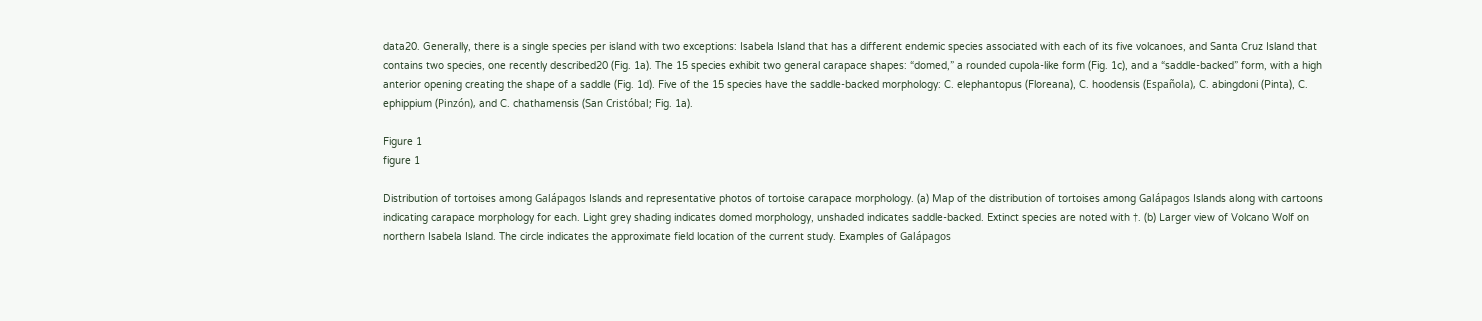data20. Generally, there is a single species per island with two exceptions: Isabela Island that has a different endemic species associated with each of its five volcanoes, and Santa Cruz Island that contains two species, one recently described20 (Fig. 1a). The 15 species exhibit two general carapace shapes: “domed,” a rounded cupola-like form (Fig. 1c), and a “saddle-backed” form, with a high anterior opening creating the shape of a saddle (Fig. 1d). Five of the 15 species have the saddle-backed morphology: C. elephantopus (Floreana), C. hoodensis (Española), C. abingdoni (Pinta), C. ephippium (Pinzón), and C. chathamensis (San Cristóbal; Fig. 1a).

Figure 1
figure 1

Distribution of tortoises among Galápagos Islands and representative photos of tortoise carapace morphology. (a) Map of the distribution of tortoises among Galápagos Islands along with cartoons indicating carapace morphology for each. Light grey shading indicates domed morphology, unshaded indicates saddle-backed. Extinct species are noted with †. (b) Larger view of Volcano Wolf on northern Isabela Island. The circle indicates the approximate field location of the current study. Examples of Galápagos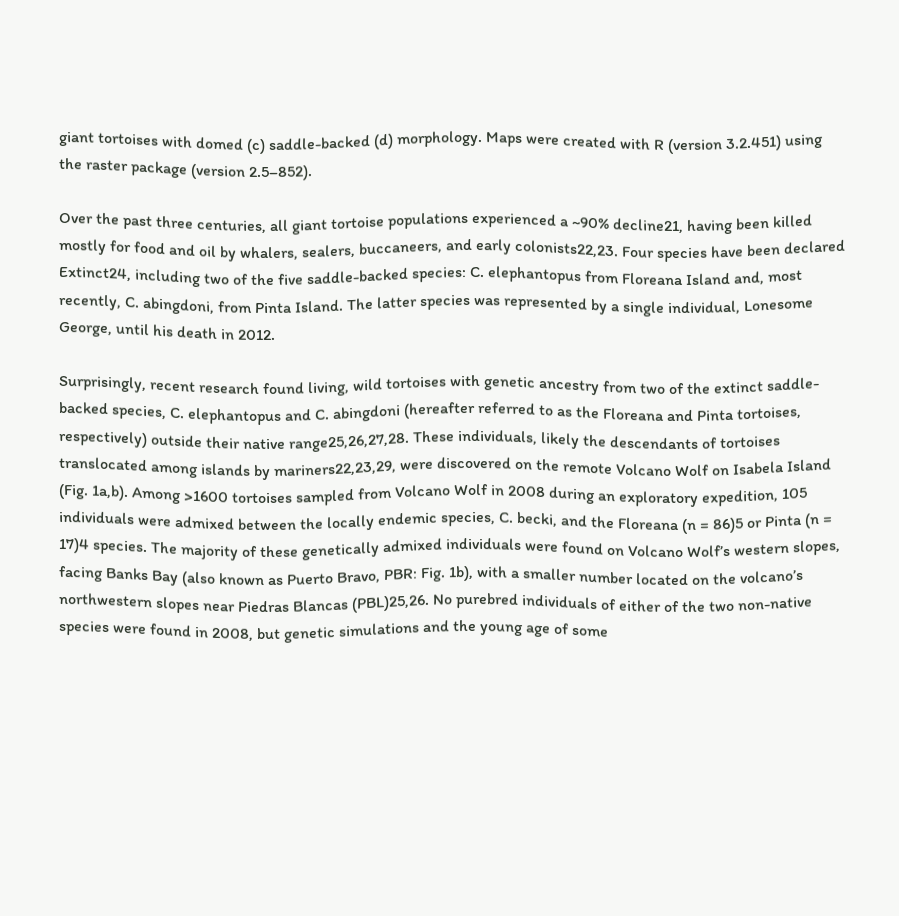giant tortoises with domed (c) saddle-backed (d) morphology. Maps were created with R (version 3.2.451) using the raster package (version 2.5–852).

Over the past three centuries, all giant tortoise populations experienced a ~90% decline21, having been killed mostly for food and oil by whalers, sealers, buccaneers, and early colonists22,23. Four species have been declared Extinct24, including two of the five saddle-backed species: C. elephantopus from Floreana Island and, most recently, C. abingdoni, from Pinta Island. The latter species was represented by a single individual, Lonesome George, until his death in 2012.

Surprisingly, recent research found living, wild tortoises with genetic ancestry from two of the extinct saddle-backed species, C. elephantopus and C. abingdoni (hereafter referred to as the Floreana and Pinta tortoises, respectively) outside their native range25,26,27,28. These individuals, likely the descendants of tortoises translocated among islands by mariners22,23,29, were discovered on the remote Volcano Wolf on Isabela Island (Fig. 1a,b). Among >1600 tortoises sampled from Volcano Wolf in 2008 during an exploratory expedition, 105 individuals were admixed between the locally endemic species, C. becki, and the Floreana (n = 86)5 or Pinta (n = 17)4 species. The majority of these genetically admixed individuals were found on Volcano Wolf’s western slopes, facing Banks Bay (also known as Puerto Bravo, PBR: Fig. 1b), with a smaller number located on the volcano’s northwestern slopes near Piedras Blancas (PBL)25,26. No purebred individuals of either of the two non-native species were found in 2008, but genetic simulations and the young age of some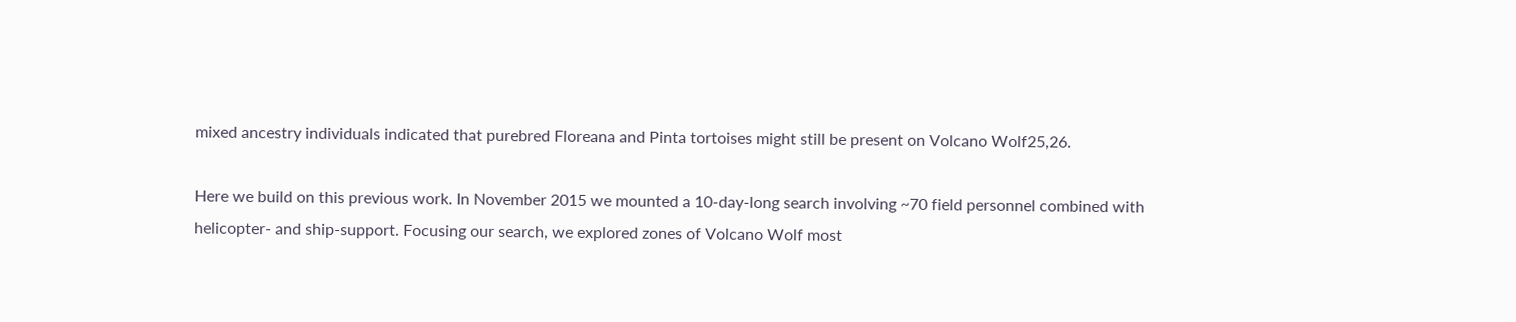mixed ancestry individuals indicated that purebred Floreana and Pinta tortoises might still be present on Volcano Wolf25,26.

Here we build on this previous work. In November 2015 we mounted a 10-day-long search involving ~70 field personnel combined with helicopter- and ship-support. Focusing our search, we explored zones of Volcano Wolf most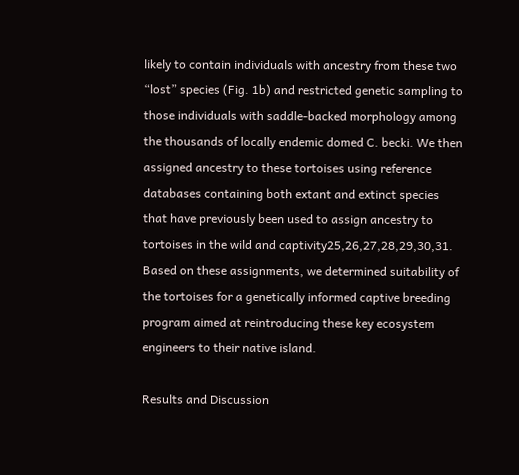likely to contain individuals with ancestry from these two “lost” species (Fig. 1b) and restricted genetic sampling to those individuals with saddle-backed morphology among the thousands of locally endemic domed C. becki. We then assigned ancestry to these tortoises using reference databases containing both extant and extinct species that have previously been used to assign ancestry to tortoises in the wild and captivity25,26,27,28,29,30,31. Based on these assignments, we determined suitability of the tortoises for a genetically informed captive breeding program aimed at reintroducing these key ecosystem engineers to their native island.

Results and Discussion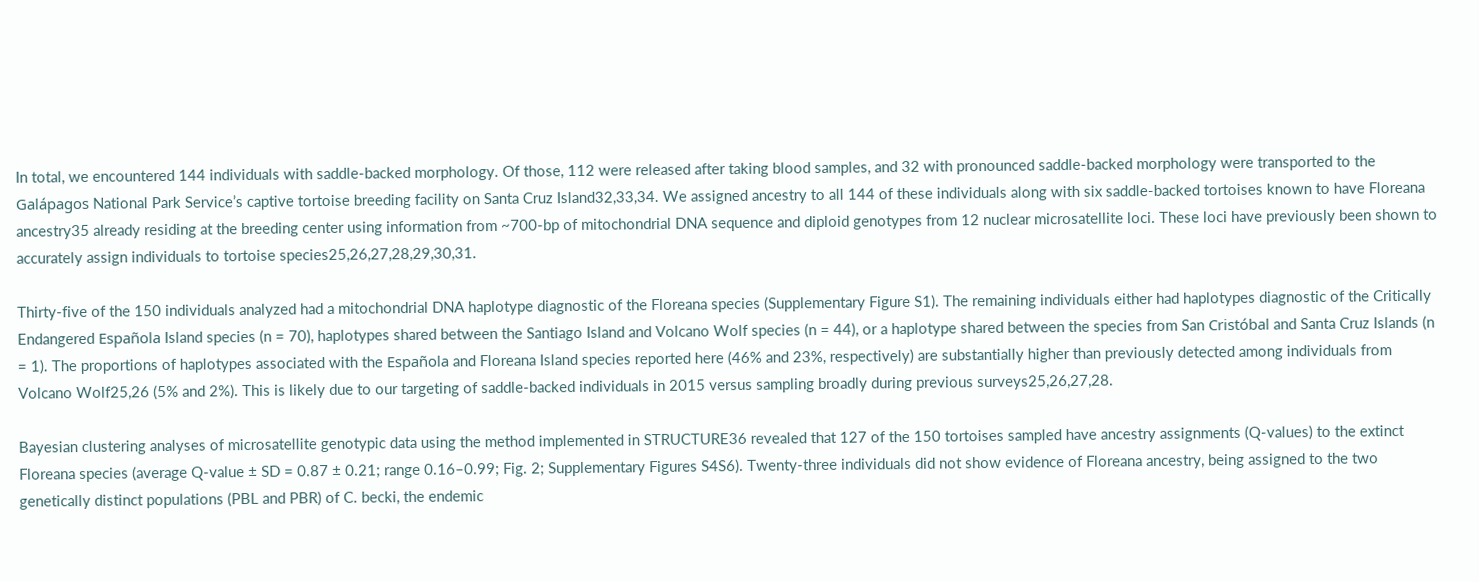In total, we encountered 144 individuals with saddle-backed morphology. Of those, 112 were released after taking blood samples, and 32 with pronounced saddle-backed morphology were transported to the Galápagos National Park Service’s captive tortoise breeding facility on Santa Cruz Island32,33,34. We assigned ancestry to all 144 of these individuals along with six saddle-backed tortoises known to have Floreana ancestry35 already residing at the breeding center using information from ~700-bp of mitochondrial DNA sequence and diploid genotypes from 12 nuclear microsatellite loci. These loci have previously been shown to accurately assign individuals to tortoise species25,26,27,28,29,30,31.

Thirty-five of the 150 individuals analyzed had a mitochondrial DNA haplotype diagnostic of the Floreana species (Supplementary Figure S1). The remaining individuals either had haplotypes diagnostic of the Critically Endangered Española Island species (n = 70), haplotypes shared between the Santiago Island and Volcano Wolf species (n = 44), or a haplotype shared between the species from San Cristóbal and Santa Cruz Islands (n = 1). The proportions of haplotypes associated with the Española and Floreana Island species reported here (46% and 23%, respectively) are substantially higher than previously detected among individuals from Volcano Wolf25,26 (5% and 2%). This is likely due to our targeting of saddle-backed individuals in 2015 versus sampling broadly during previous surveys25,26,27,28.

Bayesian clustering analyses of microsatellite genotypic data using the method implemented in STRUCTURE36 revealed that 127 of the 150 tortoises sampled have ancestry assignments (Q-values) to the extinct Floreana species (average Q-value ± SD = 0.87 ± 0.21; range 0.16–0.99; Fig. 2; Supplementary Figures S4S6). Twenty-three individuals did not show evidence of Floreana ancestry, being assigned to the two genetically distinct populations (PBL and PBR) of C. becki, the endemic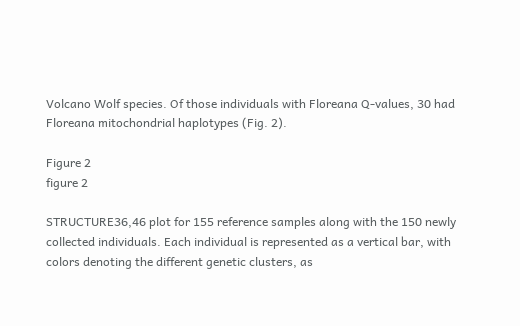Volcano Wolf species. Of those individuals with Floreana Q-values, 30 had Floreana mitochondrial haplotypes (Fig. 2).

Figure 2
figure 2

STRUCTURE36,46 plot for 155 reference samples along with the 150 newly collected individuals. Each individual is represented as a vertical bar, with colors denoting the different genetic clusters, as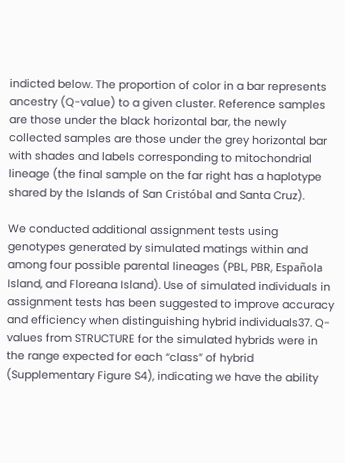indicted below. The proportion of color in a bar represents ancestry (Q-value) to a given cluster. Reference samples are those under the black horizontal bar, the newly collected samples are those under the grey horizontal bar with shades and labels corresponding to mitochondrial lineage (the final sample on the far right has a haplotype shared by the Islands of San Cristóbal and Santa Cruz).

We conducted additional assignment tests using genotypes generated by simulated matings within and among four possible parental lineages (PBL, PBR, Española Island, and Floreana Island). Use of simulated individuals in assignment tests has been suggested to improve accuracy and efficiency when distinguishing hybrid individuals37. Q-values from STRUCTURE for the simulated hybrids were in the range expected for each “class” of hybrid (Supplementary Figure S4), indicating we have the ability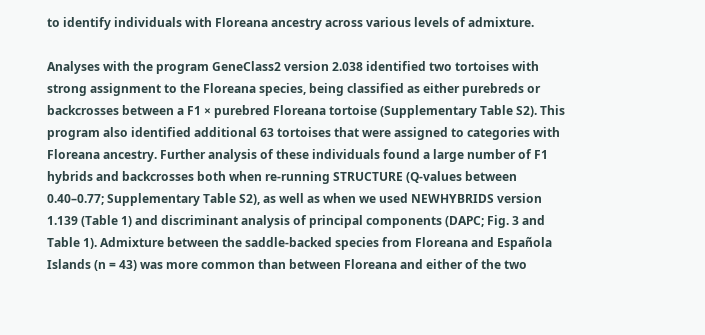to identify individuals with Floreana ancestry across various levels of admixture.

Analyses with the program GeneClass2 version 2.038 identified two tortoises with strong assignment to the Floreana species, being classified as either purebreds or backcrosses between a F1 × purebred Floreana tortoise (Supplementary Table S2). This program also identified additional 63 tortoises that were assigned to categories with Floreana ancestry. Further analysis of these individuals found a large number of F1 hybrids and backcrosses both when re-running STRUCTURE (Q-values between 0.40–0.77; Supplementary Table S2), as well as when we used NEWHYBRIDS version 1.139 (Table 1) and discriminant analysis of principal components (DAPC; Fig. 3 and Table 1). Admixture between the saddle-backed species from Floreana and Española Islands (n = 43) was more common than between Floreana and either of the two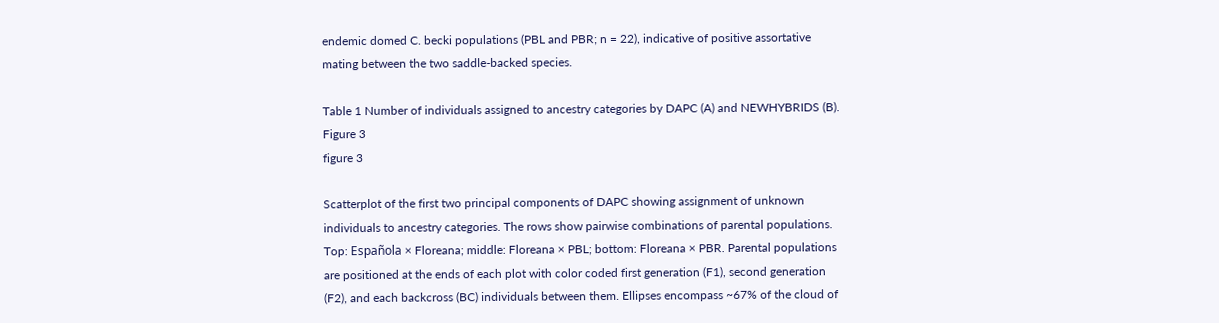endemic domed C. becki populations (PBL and PBR; n = 22), indicative of positive assortative mating between the two saddle-backed species.

Table 1 Number of individuals assigned to ancestry categories by DAPC (A) and NEWHYBRIDS (B).
Figure 3
figure 3

Scatterplot of the first two principal components of DAPC showing assignment of unknown individuals to ancestry categories. The rows show pairwise combinations of parental populations. Top: Española × Floreana; middle: Floreana × PBL; bottom: Floreana × PBR. Parental populations are positioned at the ends of each plot with color coded first generation (F1), second generation (F2), and each backcross (BC) individuals between them. Ellipses encompass ~67% of the cloud of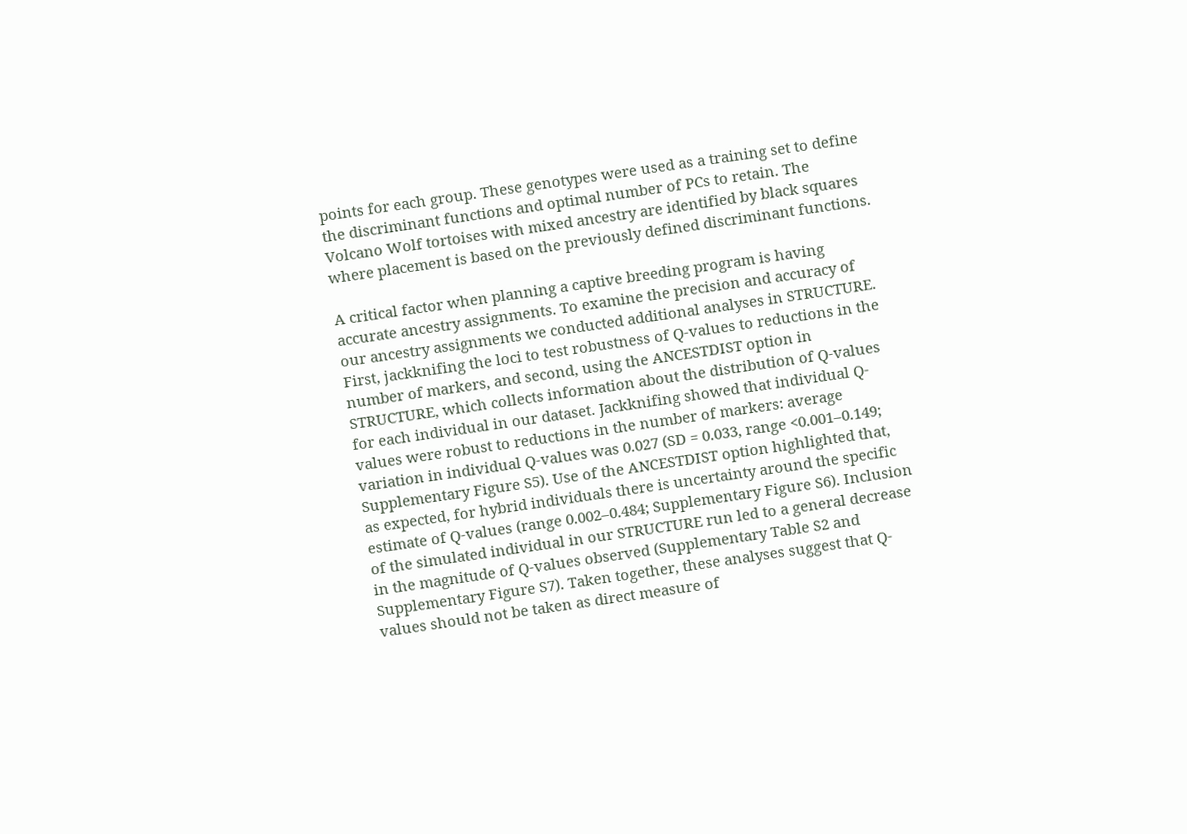points for each group. These genotypes were used as a training set to define the discriminant functions and optimal number of PCs to retain. The Volcano Wolf tortoises with mixed ancestry are identified by black squares where placement is based on the previously defined discriminant functions.

A critical factor when planning a captive breeding program is having accurate ancestry assignments. To examine the precision and accuracy of our ancestry assignments we conducted additional analyses in STRUCTURE. First, jackknifing the loci to test robustness of Q-values to reductions in the number of markers, and second, using the ANCESTDIST option in STRUCTURE, which collects information about the distribution of Q-values for each individual in our dataset. Jackknifing showed that individual Q-values were robust to reductions in the number of markers: average variation in individual Q-values was 0.027 (SD = 0.033, range <0.001–0.149; Supplementary Figure S5). Use of the ANCESTDIST option highlighted that, as expected, for hybrid individuals there is uncertainty around the specific estimate of Q-values (range 0.002–0.484; Supplementary Figure S6). Inclusion of the simulated individual in our STRUCTURE run led to a general decrease in the magnitude of Q-values observed (Supplementary Table S2 and Supplementary Figure S7). Taken together, these analyses suggest that Q-values should not be taken as direct measure of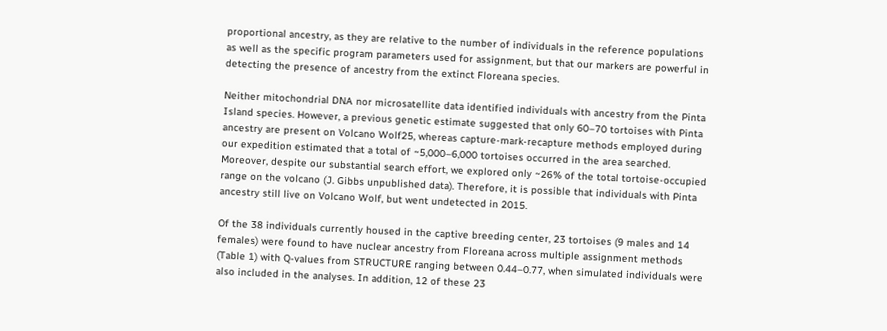proportional ancestry, as they are relative to the number of individuals in the reference populations as well as the specific program parameters used for assignment, but that our markers are powerful in detecting the presence of ancestry from the extinct Floreana species.

Neither mitochondrial DNA nor microsatellite data identified individuals with ancestry from the Pinta Island species. However, a previous genetic estimate suggested that only 60–70 tortoises with Pinta ancestry are present on Volcano Wolf25, whereas capture-mark-recapture methods employed during our expedition estimated that a total of ~5,000–6,000 tortoises occurred in the area searched. Moreover, despite our substantial search effort, we explored only ~26% of the total tortoise-occupied range on the volcano (J. Gibbs unpublished data). Therefore, it is possible that individuals with Pinta ancestry still live on Volcano Wolf, but went undetected in 2015.

Of the 38 individuals currently housed in the captive breeding center, 23 tortoises (9 males and 14 females) were found to have nuclear ancestry from Floreana across multiple assignment methods (Table 1) with Q-values from STRUCTURE ranging between 0.44–0.77, when simulated individuals were also included in the analyses. In addition, 12 of these 23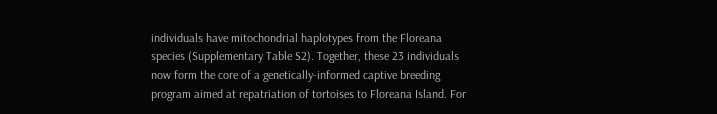individuals have mitochondrial haplotypes from the Floreana species (Supplementary Table S2). Together, these 23 individuals now form the core of a genetically-informed captive breeding program aimed at repatriation of tortoises to Floreana Island. For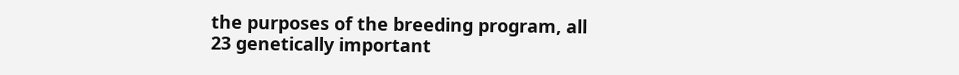the purposes of the breeding program, all 23 genetically important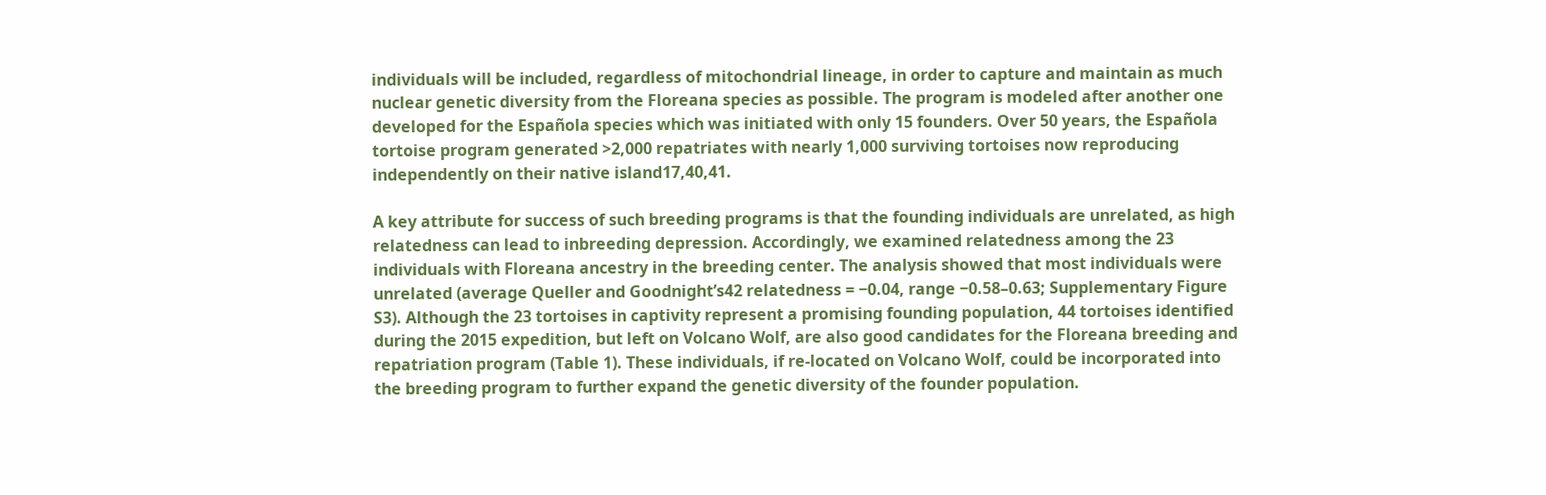individuals will be included, regardless of mitochondrial lineage, in order to capture and maintain as much nuclear genetic diversity from the Floreana species as possible. The program is modeled after another one developed for the Española species which was initiated with only 15 founders. Over 50 years, the Española tortoise program generated >2,000 repatriates with nearly 1,000 surviving tortoises now reproducing independently on their native island17,40,41.

A key attribute for success of such breeding programs is that the founding individuals are unrelated, as high relatedness can lead to inbreeding depression. Accordingly, we examined relatedness among the 23 individuals with Floreana ancestry in the breeding center. The analysis showed that most individuals were unrelated (average Queller and Goodnight’s42 relatedness = −0.04, range −0.58–0.63; Supplementary Figure S3). Although the 23 tortoises in captivity represent a promising founding population, 44 tortoises identified during the 2015 expedition, but left on Volcano Wolf, are also good candidates for the Floreana breeding and repatriation program (Table 1). These individuals, if re-located on Volcano Wolf, could be incorporated into the breeding program to further expand the genetic diversity of the founder population.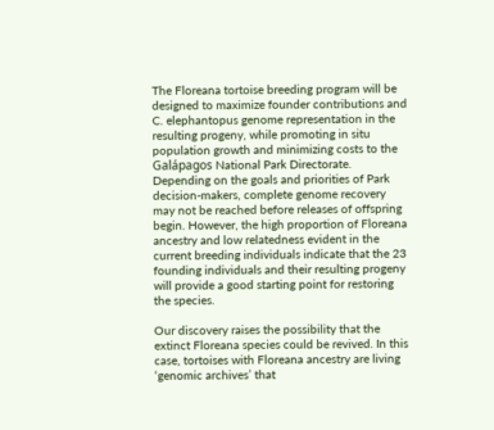The Floreana tortoise breeding program will be designed to maximize founder contributions and C. elephantopus genome representation in the resulting progeny, while promoting in situ population growth and minimizing costs to the Galápagos National Park Directorate. Depending on the goals and priorities of Park decision-makers, complete genome recovery may not be reached before releases of offspring begin. However, the high proportion of Floreana ancestry and low relatedness evident in the current breeding individuals indicate that the 23 founding individuals and their resulting progeny will provide a good starting point for restoring the species.

Our discovery raises the possibility that the extinct Floreana species could be revived. In this case, tortoises with Floreana ancestry are living ‘genomic archives’ that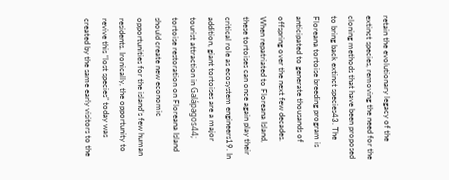retain the evolutionary legacy of the extinct species, removing the need for the cloning methods that have been proposed to bring back extinct species43. The Floreana tortoise breeding program is anticipated to generate thousands of offspring over the next few decades. When repatriated to Floreana Island, these tortoises can once again play their critical role as ecosystem engineers19. In addition, giant tortoises are a major tourist attraction in Galápagos44; tortoise restoration on Floreana Island should create new economic opportunities for the island’s few human residents. Ironically, the opportunity to revive this “lost species” today was created by the same early visitors to the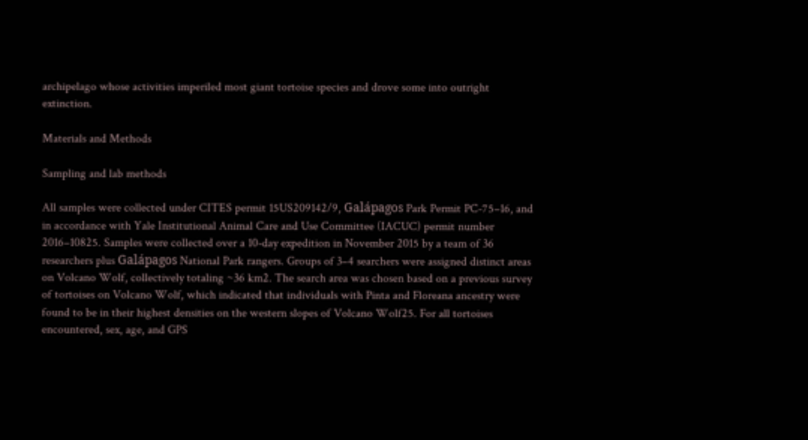archipelago whose activities imperiled most giant tortoise species and drove some into outright extinction.

Materials and Methods

Sampling and lab methods

All samples were collected under CITES permit 15US209142/9, Galápagos Park Permit PC-75–16, and in accordance with Yale Institutional Animal Care and Use Committee (IACUC) permit number 2016–10825. Samples were collected over a 10-day expedition in November 2015 by a team of 36 researchers plus Galápagos National Park rangers. Groups of 3–4 searchers were assigned distinct areas on Volcano Wolf, collectively totaling ~36 km2. The search area was chosen based on a previous survey of tortoises on Volcano Wolf, which indicated that individuals with Pinta and Floreana ancestry were found to be in their highest densities on the western slopes of Volcano Wolf25. For all tortoises encountered, sex, age, and GPS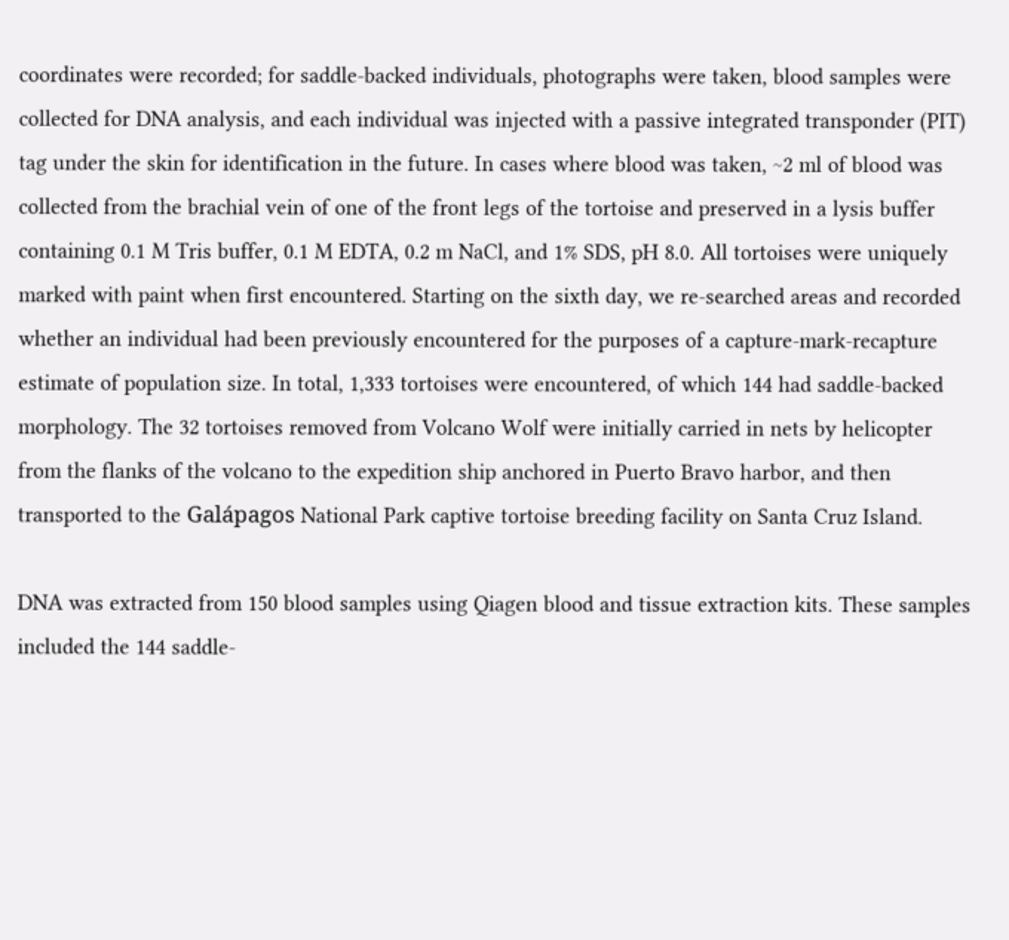coordinates were recorded; for saddle-backed individuals, photographs were taken, blood samples were collected for DNA analysis, and each individual was injected with a passive integrated transponder (PIT) tag under the skin for identification in the future. In cases where blood was taken, ~2 ml of blood was collected from the brachial vein of one of the front legs of the tortoise and preserved in a lysis buffer containing 0.1 M Tris buffer, 0.1 M EDTA, 0.2 m NaCl, and 1% SDS, pH 8.0. All tortoises were uniquely marked with paint when first encountered. Starting on the sixth day, we re-searched areas and recorded whether an individual had been previously encountered for the purposes of a capture-mark-recapture estimate of population size. In total, 1,333 tortoises were encountered, of which 144 had saddle-backed morphology. The 32 tortoises removed from Volcano Wolf were initially carried in nets by helicopter from the flanks of the volcano to the expedition ship anchored in Puerto Bravo harbor, and then transported to the Galápagos National Park captive tortoise breeding facility on Santa Cruz Island.

DNA was extracted from 150 blood samples using Qiagen blood and tissue extraction kits. These samples included the 144 saddle-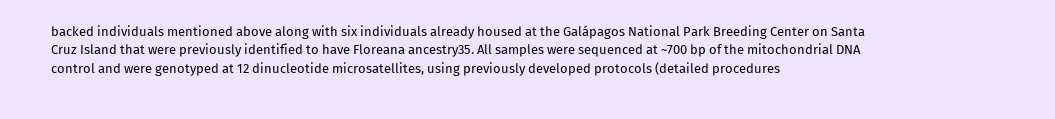backed individuals mentioned above along with six individuals already housed at the Galápagos National Park Breeding Center on Santa Cruz Island that were previously identified to have Floreana ancestry35. All samples were sequenced at ~700 bp of the mitochondrial DNA control and were genotyped at 12 dinucleotide microsatellites, using previously developed protocols (detailed procedures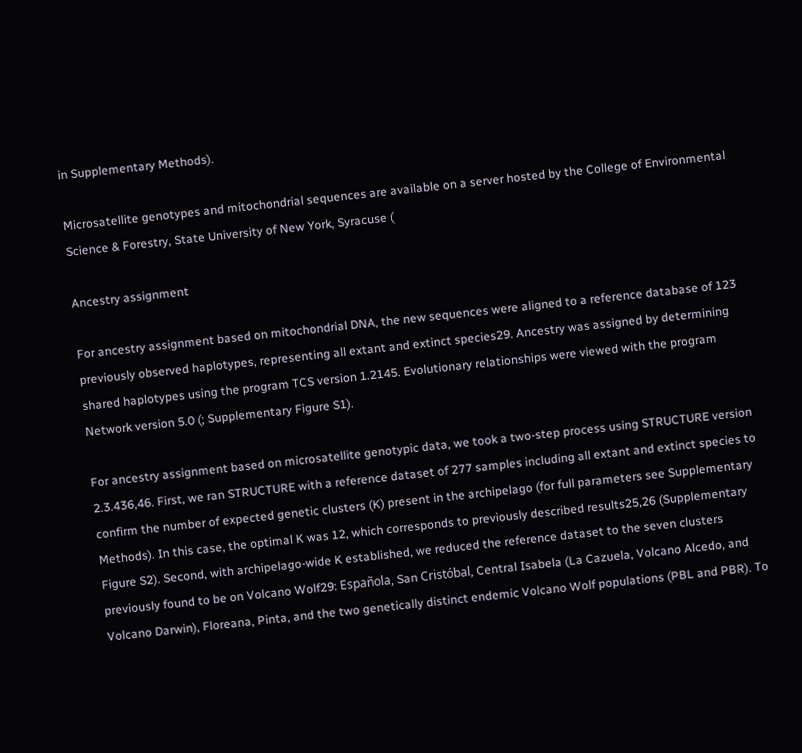in Supplementary Methods).

Microsatellite genotypes and mitochondrial sequences are available on a server hosted by the College of Environmental Science & Forestry, State University of New York, Syracuse (

Ancestry assignment

For ancestry assignment based on mitochondrial DNA, the new sequences were aligned to a reference database of 123 previously observed haplotypes, representing all extant and extinct species29. Ancestry was assigned by determining shared haplotypes using the program TCS version 1.2145. Evolutionary relationships were viewed with the program Network version 5.0 (; Supplementary Figure S1).

For ancestry assignment based on microsatellite genotypic data, we took a two-step process using STRUCTURE version 2.3.436,46. First, we ran STRUCTURE with a reference dataset of 277 samples including all extant and extinct species to confirm the number of expected genetic clusters (K) present in the archipelago (for full parameters see Supplementary Methods). In this case, the optimal K was 12, which corresponds to previously described results25,26 (Supplementary Figure S2). Second, with archipelago-wide K established, we reduced the reference dataset to the seven clusters previously found to be on Volcano Wolf29: Española, San Cristóbal, Central Isabela (La Cazuela, Volcano Alcedo, and Volcano Darwin), Floreana, Pinta, and the two genetically distinct endemic Volcano Wolf populations (PBL and PBR). To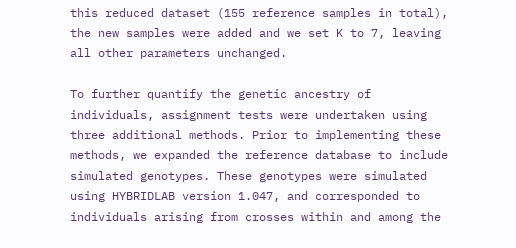this reduced dataset (155 reference samples in total), the new samples were added and we set K to 7, leaving all other parameters unchanged.

To further quantify the genetic ancestry of individuals, assignment tests were undertaken using three additional methods. Prior to implementing these methods, we expanded the reference database to include simulated genotypes. These genotypes were simulated using HYBRIDLAB version 1.047, and corresponded to individuals arising from crosses within and among the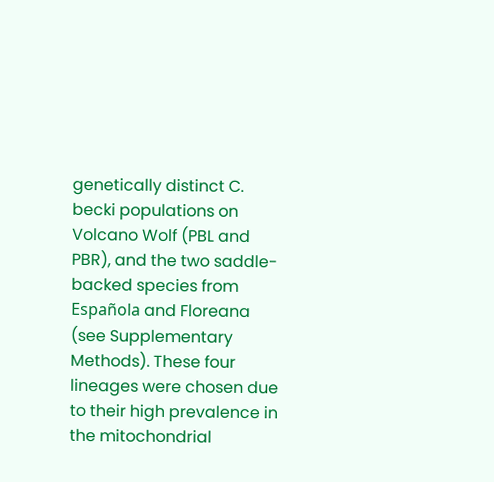genetically distinct C. becki populations on Volcano Wolf (PBL and PBR), and the two saddle-backed species from Española and Floreana (see Supplementary Methods). These four lineages were chosen due to their high prevalence in the mitochondrial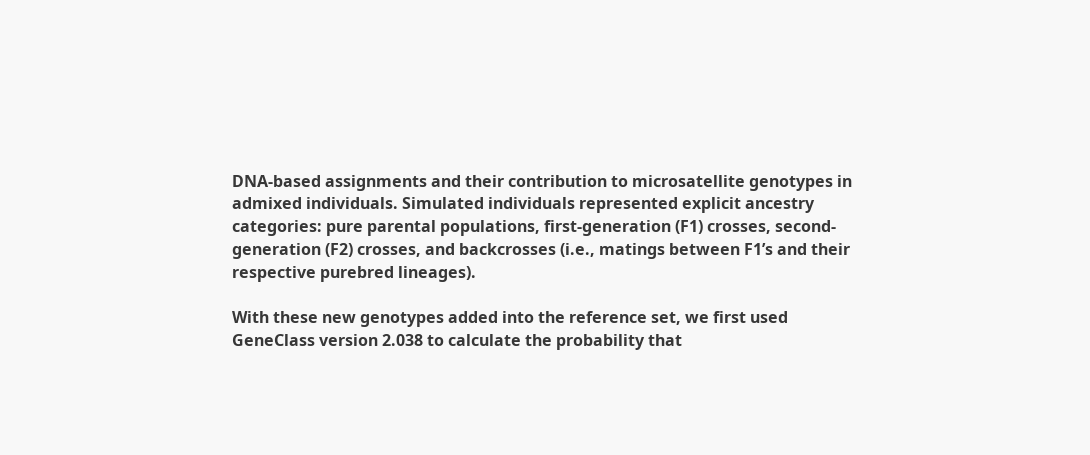DNA-based assignments and their contribution to microsatellite genotypes in admixed individuals. Simulated individuals represented explicit ancestry categories: pure parental populations, first-generation (F1) crosses, second-generation (F2) crosses, and backcrosses (i.e., matings between F1’s and their respective purebred lineages).

With these new genotypes added into the reference set, we first used GeneClass version 2.038 to calculate the probability that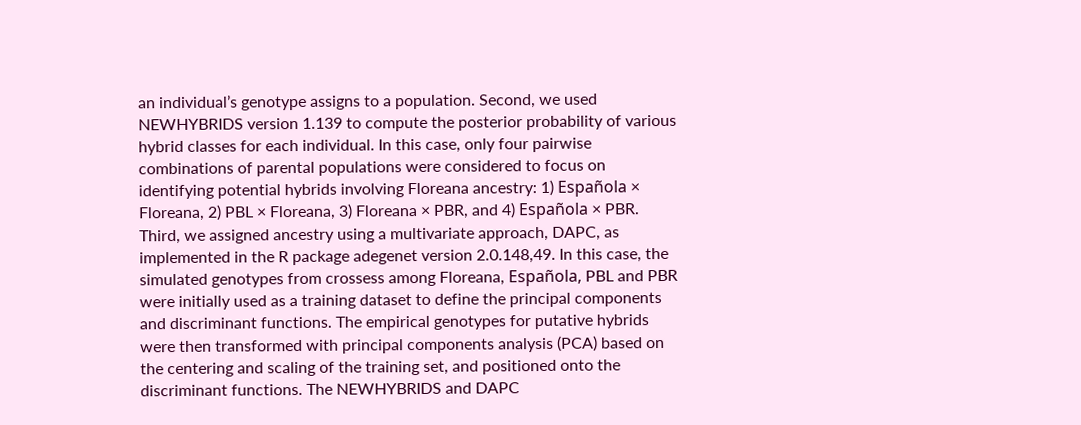an individual’s genotype assigns to a population. Second, we used NEWHYBRIDS version 1.139 to compute the posterior probability of various hybrid classes for each individual. In this case, only four pairwise combinations of parental populations were considered to focus on identifying potential hybrids involving Floreana ancestry: 1) Española × Floreana, 2) PBL × Floreana, 3) Floreana × PBR, and 4) Española × PBR. Third, we assigned ancestry using a multivariate approach, DAPC, as implemented in the R package adegenet version 2.0.148,49. In this case, the simulated genotypes from crossess among Floreana, Española, PBL and PBR were initially used as a training dataset to define the principal components and discriminant functions. The empirical genotypes for putative hybrids were then transformed with principal components analysis (PCA) based on the centering and scaling of the training set, and positioned onto the discriminant functions. The NEWHYBRIDS and DAPC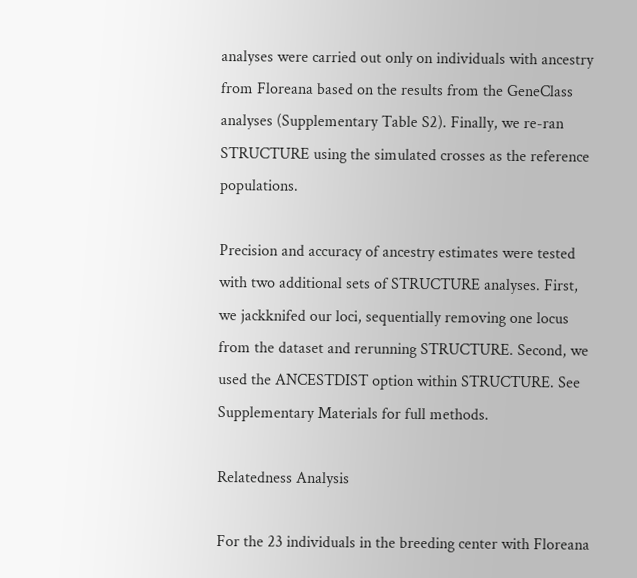analyses were carried out only on individuals with ancestry from Floreana based on the results from the GeneClass analyses (Supplementary Table S2). Finally, we re-ran STRUCTURE using the simulated crosses as the reference populations.

Precision and accuracy of ancestry estimates were tested with two additional sets of STRUCTURE analyses. First, we jackknifed our loci, sequentially removing one locus from the dataset and rerunning STRUCTURE. Second, we used the ANCESTDIST option within STRUCTURE. See Supplementary Materials for full methods.

Relatedness Analysis

For the 23 individuals in the breeding center with Floreana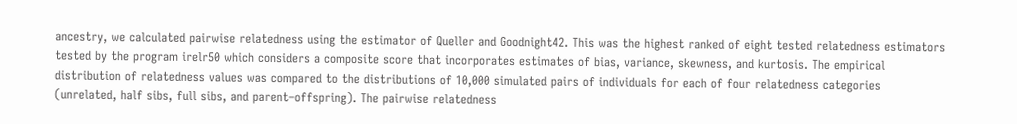ancestry, we calculated pairwise relatedness using the estimator of Queller and Goodnight42. This was the highest ranked of eight tested relatedness estimators tested by the program irelr50 which considers a composite score that incorporates estimates of bias, variance, skewness, and kurtosis. The empirical distribution of relatedness values was compared to the distributions of 10,000 simulated pairs of individuals for each of four relatedness categories (unrelated, half sibs, full sibs, and parent–offspring). The pairwise relatedness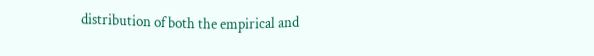distribution of both the empirical and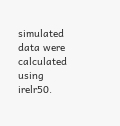simulated data were calculated using irelr50.